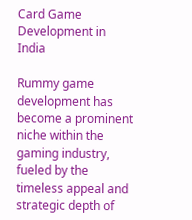Card Game Development in India

Rummy game development has become a prominent niche within the gaming industry, fueled by the timeless appeal and strategic depth of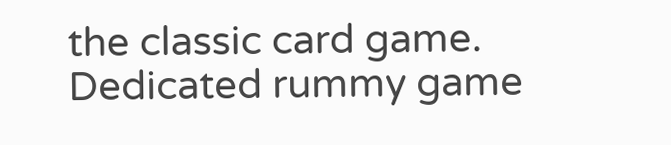the classic card game. Dedicated rummy game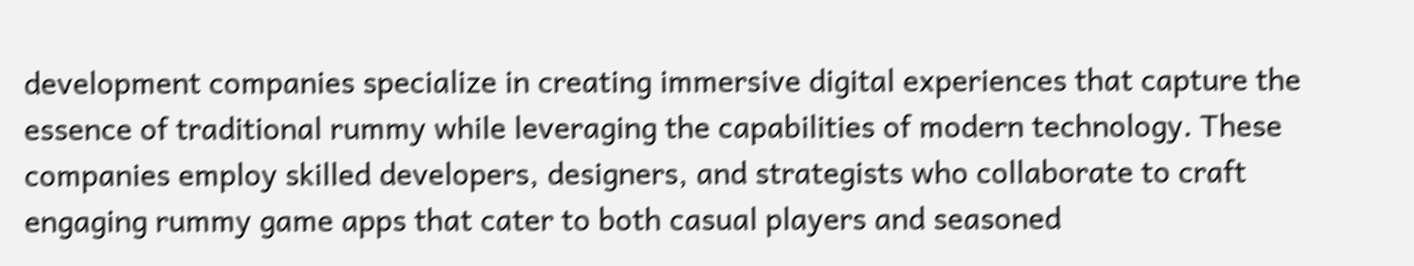development companies specialize in creating immersive digital experiences that capture the essence of traditional rummy while leveraging the capabilities of modern technology. These companies employ skilled developers, designers, and strategists who collaborate to craft engaging rummy game apps that cater to both casual players and seasoned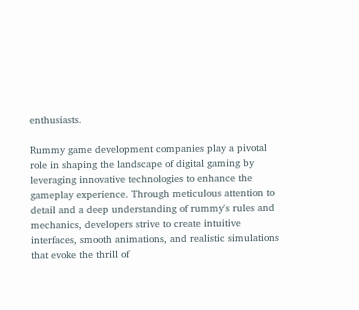enthusiasts.

Rummy game development companies play a pivotal role in shaping the landscape of digital gaming by leveraging innovative technologies to enhance the gameplay experience. Through meticulous attention to detail and a deep understanding of rummy's rules and mechanics, developers strive to create intuitive interfaces, smooth animations, and realistic simulations that evoke the thrill of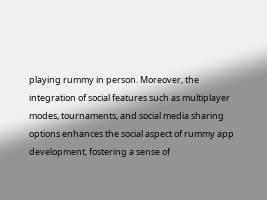playing rummy in person. Moreover, the integration of social features such as multiplayer modes, tournaments, and social media sharing options enhances the social aspect of rummy app development, fostering a sense of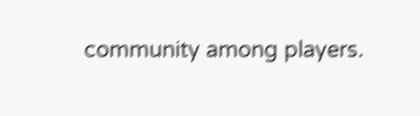community among players.